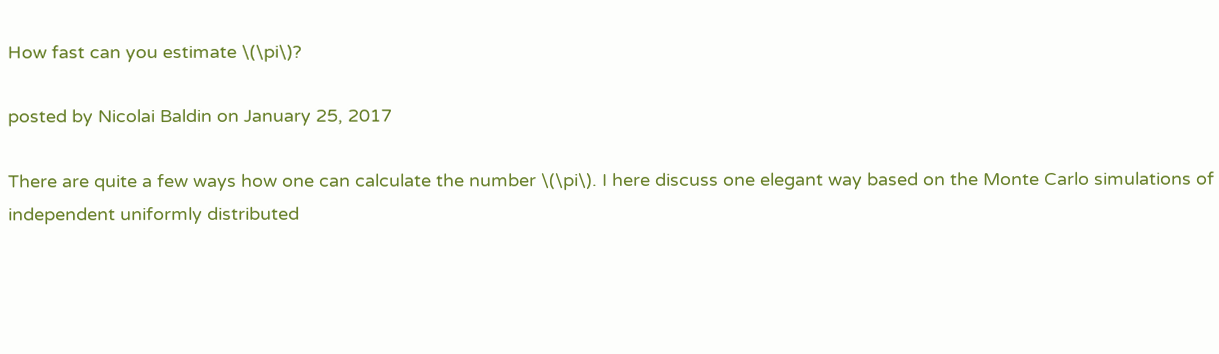How fast can you estimate \(\pi\)?

posted by Nicolai Baldin on January 25, 2017

There are quite a few ways how one can calculate the number \(\pi\). I here discuss one elegant way based on the Monte Carlo simulations of independent uniformly distributed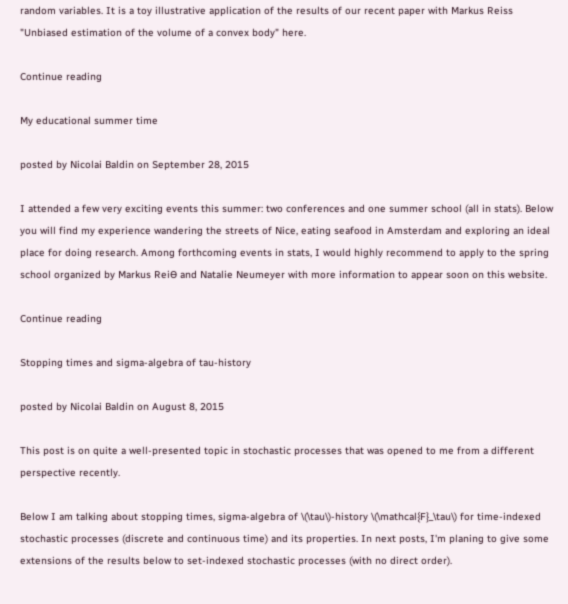random variables. It is a toy illustrative application of the results of our recent paper with Markus Reiss "Unbiased estimation of the volume of a convex body" here.

Continue reading

My educational summer time

posted by Nicolai Baldin on September 28, 2015

I attended a few very exciting events this summer: two conferences and one summer school (all in stats). Below you will find my experience wandering the streets of Nice, eating seafood in Amsterdam and exploring an ideal place for doing research. Among forthcoming events in stats, I would highly recommend to apply to the spring school organized by Markus ReiƟ and Natalie Neumeyer with more information to appear soon on this website.

Continue reading

Stopping times and sigma-algebra of tau-history

posted by Nicolai Baldin on August 8, 2015

This post is on quite a well-presented topic in stochastic processes that was opened to me from a different perspective recently.

Below I am talking about stopping times, sigma-algebra of \(\tau\)-history \(\mathcal{F}_\tau\) for time-indexed stochastic processes (discrete and continuous time) and its properties. In next posts, I'm planing to give some extensions of the results below to set-indexed stochastic processes (with no direct order).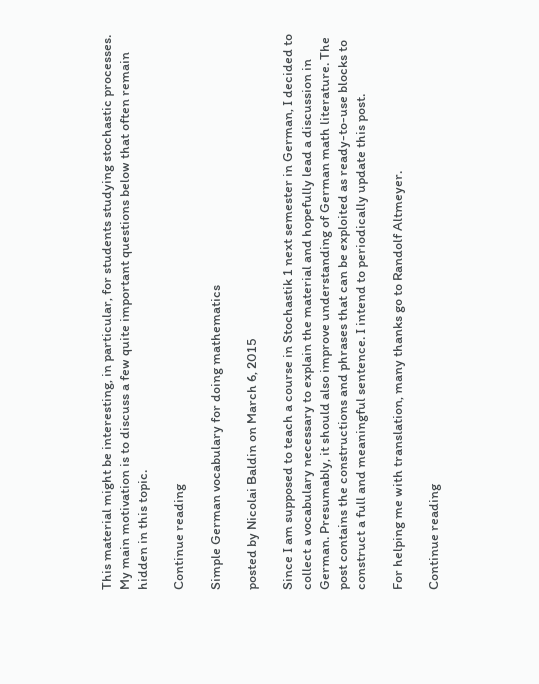This material might be interesting, in particular, for students studying stochastic processes. My main motivation is to discuss a few quite important questions below that often remain hidden in this topic.

Continue reading

Simple German vocabulary for doing mathematics

posted by Nicolai Baldin on March 6, 2015

Since I am supposed to teach a course in Stochastik 1 next semester in German, I decided to collect a vocabulary necessary to explain the material and hopefully lead a discussion in German. Presumably, it should also improve understanding of German math literature. The post contains the constructions and phrases that can be exploited as ready-to-use blocks to construct a full and meaningful sentence. I intend to periodically update this post.

For helping me with translation, many thanks go to Randolf Altmeyer.

Continue reading